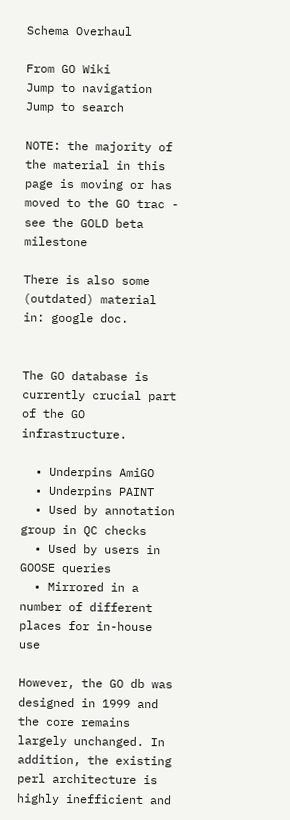Schema Overhaul

From GO Wiki
Jump to navigation Jump to search

NOTE: the majority of the material in this page is moving or has moved to the GO trac - see the GOLD beta milestone

There is also some (outdated) material in: google doc.


The GO database is currently crucial part of the GO infrastructure.

  • Underpins AmiGO
  • Underpins PAINT
  • Used by annotation group in QC checks
  • Used by users in GOOSE queries
  • Mirrored in a number of different places for in-house use

However, the GO db was designed in 1999 and the core remains largely unchanged. In addition, the existing perl architecture is highly inefficient and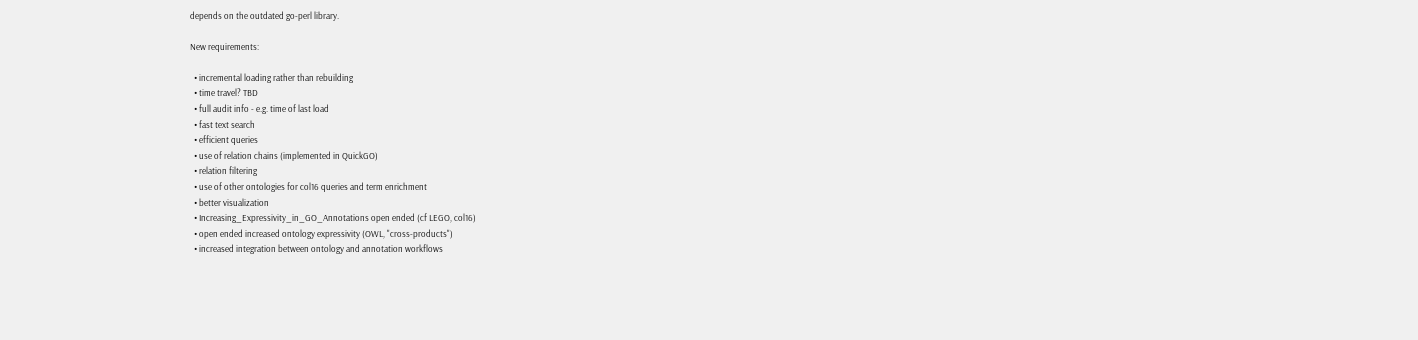depends on the outdated go-perl library.

New requirements:

  • incremental loading rather than rebuilding
  • time travel? TBD
  • full audit info - e.g. time of last load
  • fast text search
  • efficient queries
  • use of relation chains (implemented in QuickGO)
  • relation filtering
  • use of other ontologies for col16 queries and term enrichment
  • better visualization
  • Increasing_Expressivity_in_GO_Annotations open ended (cf LEGO, col16)
  • open ended increased ontology expressivity (OWL, "cross-products")
  • increased integration between ontology and annotation workflows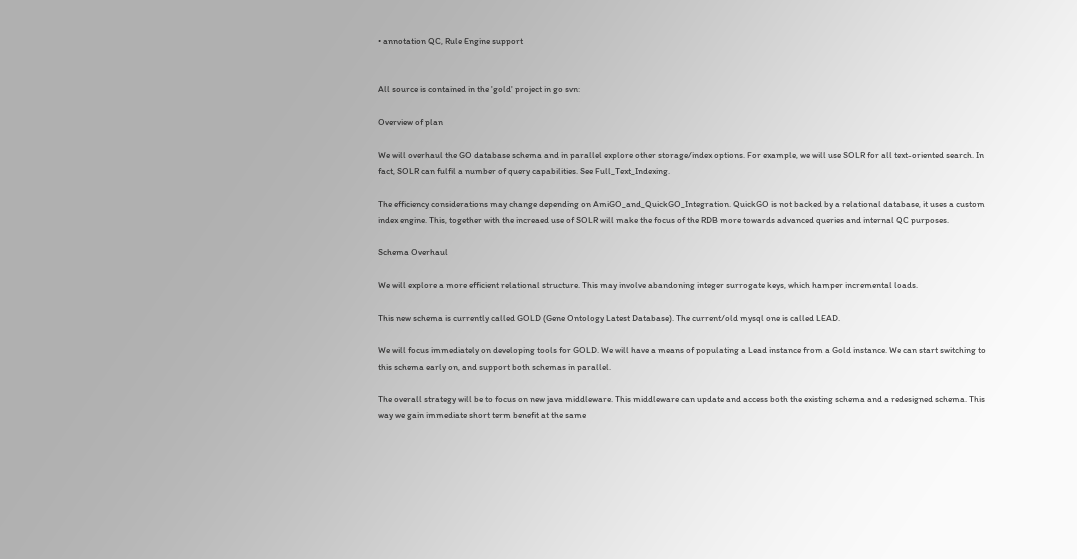• annotation QC, Rule Engine support


All source is contained in the 'gold' project in go svn:

Overview of plan

We will overhaul the GO database schema and in parallel explore other storage/index options. For example, we will use SOLR for all text-oriented search. In fact, SOLR can fulfil a number of query capabilities. See Full_Text_Indexing.

The efficiency considerations may change depending on AmiGO_and_QuickGO_Integration. QuickGO is not backed by a relational database, it uses a custom index engine. This, together with the increaed use of SOLR will make the focus of the RDB more towards advanced queries and internal QC purposes.

Schema Overhaul

We will explore a more efficient relational structure. This may involve abandoning integer surrogate keys, which hamper incremental loads.

This new schema is currently called GOLD (Gene Ontology Latest Database). The current/old mysql one is called LEAD.

We will focus immediately on developing tools for GOLD. We will have a means of populating a Lead instance from a Gold instance. We can start switching to this schema early on, and support both schemas in parallel.

The overall strategy will be to focus on new java middleware. This middleware can update and access both the existing schema and a redesigned schema. This way we gain immediate short term benefit at the same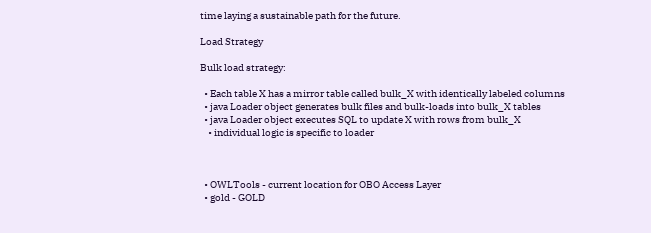time laying a sustainable path for the future.

Load Strategy

Bulk load strategy:

  • Each table X has a mirror table called bulk_X with identically labeled columns
  • java Loader object generates bulk files and bulk-loads into bulk_X tables
  • java Loader object executes SQL to update X with rows from bulk_X
    • individual logic is specific to loader



  • OWLTools - current location for OBO Access Layer
  • gold - GOLD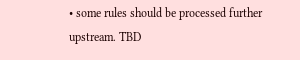• some rules should be processed further upstream. TBD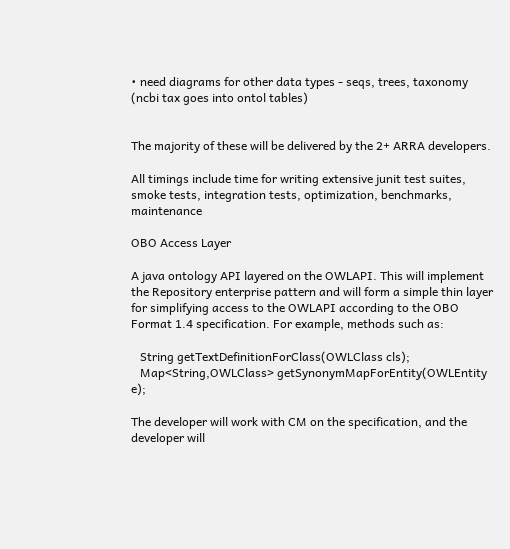• need diagrams for other data types - seqs, trees, taxonomy (ncbi tax goes into ontol tables)


The majority of these will be delivered by the 2+ ARRA developers.

All timings include time for writing extensive junit test suites, smoke tests, integration tests, optimization, benchmarks, maintenance

OBO Access Layer

A java ontology API layered on the OWLAPI. This will implement the Repository enterprise pattern and will form a simple thin layer for simplifying access to the OWLAPI according to the OBO Format 1.4 specification. For example, methods such as:

   String getTextDefinitionForClass(OWLClass cls);
   Map<String,OWLClass> getSynonymMapForEntity(OWLEntity e);

The developer will work with CM on the specification, and the developer will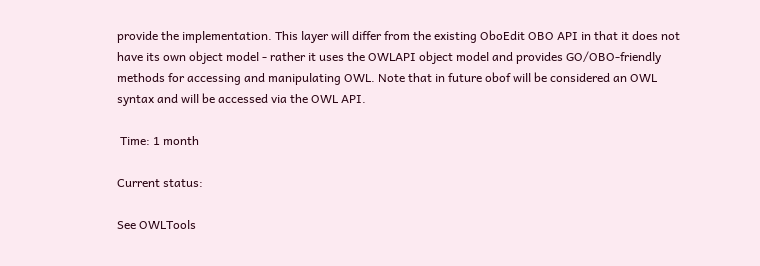provide the implementation. This layer will differ from the existing OboEdit OBO API in that it does not have its own object model - rather it uses the OWLAPI object model and provides GO/OBO-friendly methods for accessing and manipulating OWL. Note that in future obof will be considered an OWL syntax and will be accessed via the OWL API.

 Time: 1 month

Current status:

See OWLTools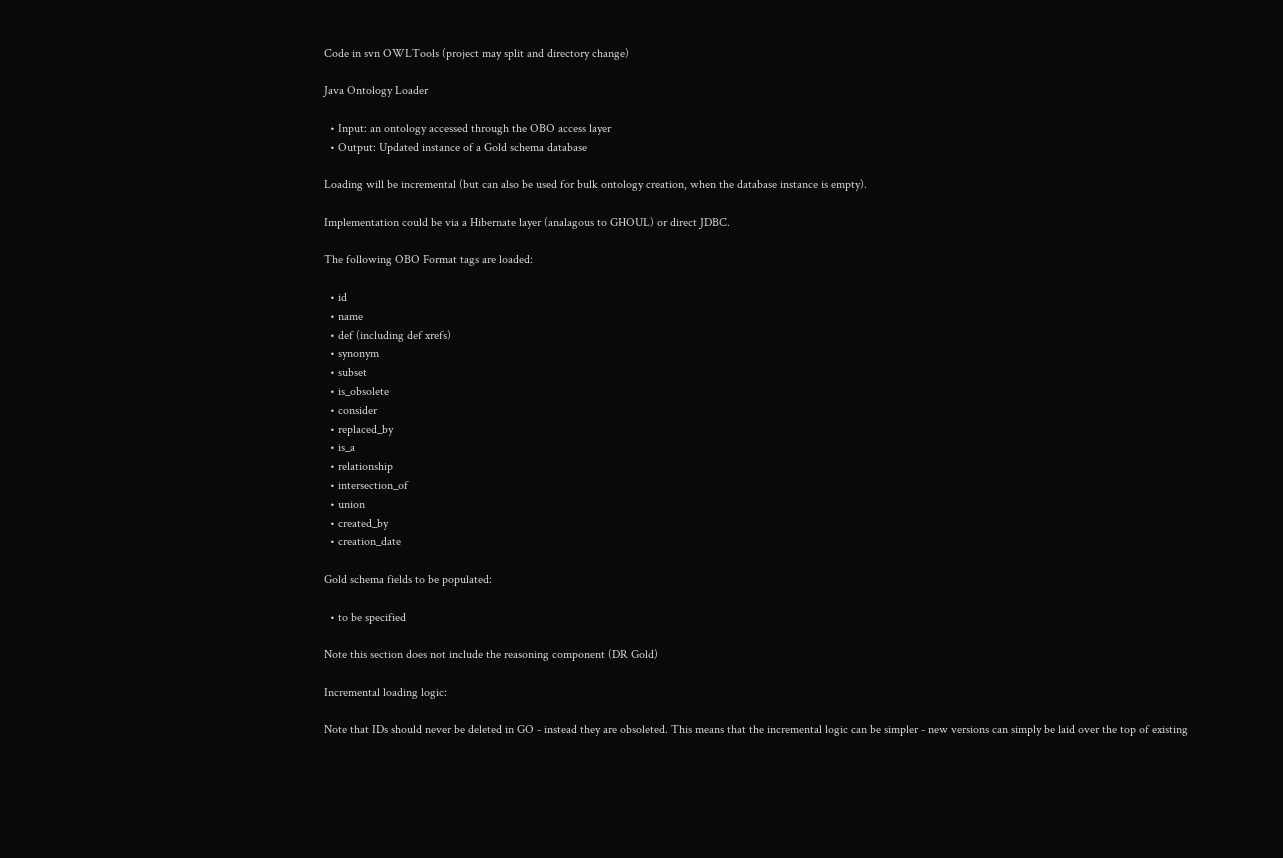Code in svn OWLTools (project may split and directory change)

Java Ontology Loader

  • Input: an ontology accessed through the OBO access layer
  • Output: Updated instance of a Gold schema database

Loading will be incremental (but can also be used for bulk ontology creation, when the database instance is empty).

Implementation could be via a Hibernate layer (analagous to GHOUL) or direct JDBC.

The following OBO Format tags are loaded:

  • id
  • name
  • def (including def xrefs)
  • synonym
  • subset
  • is_obsolete
  • consider
  • replaced_by
  • is_a
  • relationship
  • intersection_of
  • union
  • created_by
  • creation_date

Gold schema fields to be populated:

  • to be specified

Note this section does not include the reasoning component (DR Gold)

Incremental loading logic:

Note that IDs should never be deleted in GO - instead they are obsoleted. This means that the incremental logic can be simpler - new versions can simply be laid over the top of existing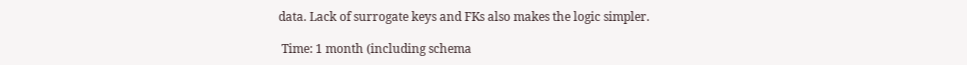data. Lack of surrogate keys and FKs also makes the logic simpler.

 Time: 1 month (including schema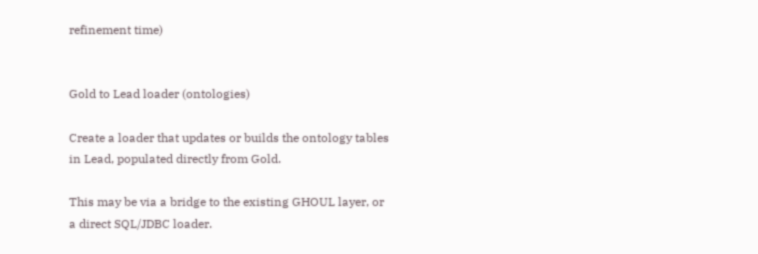refinement time)


Gold to Lead loader (ontologies)

Create a loader that updates or builds the ontology tables in Lead, populated directly from Gold.

This may be via a bridge to the existing GHOUL layer, or a direct SQL/JDBC loader.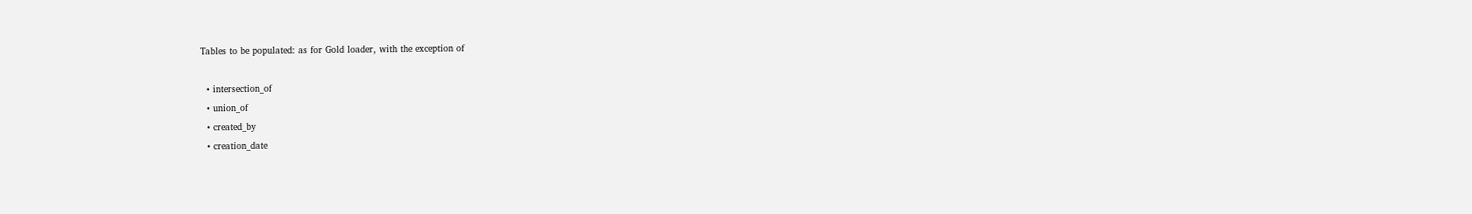Tables to be populated: as for Gold loader, with the exception of

  • intersection_of
  • union_of
  • created_by
  • creation_date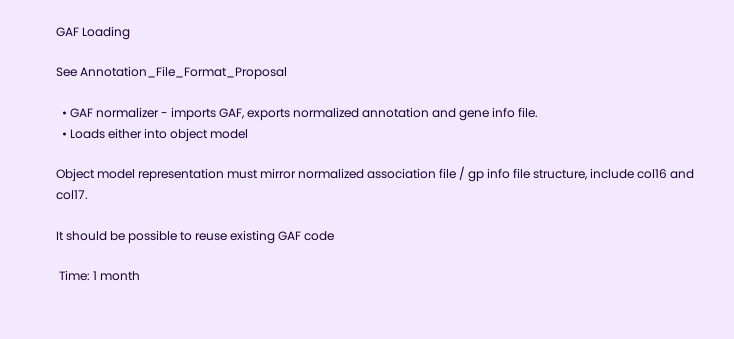GAF Loading

See Annotation_File_Format_Proposal

  • GAF normalizer - imports GAF, exports normalized annotation and gene info file.
  • Loads either into object model

Object model representation must mirror normalized association file / gp info file structure, include col16 and col17.

It should be possible to reuse existing GAF code

 Time: 1 month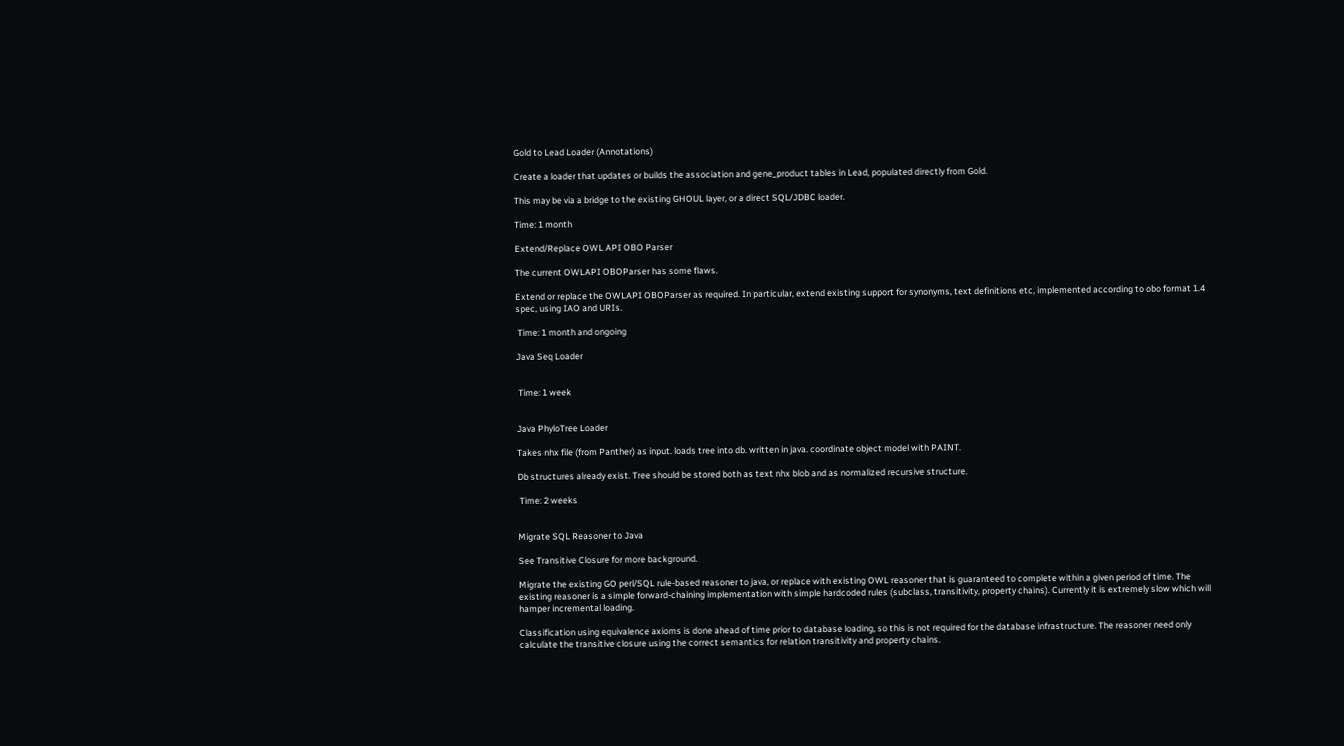Gold to Lead Loader (Annotations)

Create a loader that updates or builds the association and gene_product tables in Lead, populated directly from Gold.

This may be via a bridge to the existing GHOUL layer, or a direct SQL/JDBC loader.

Time: 1 month

Extend/Replace OWL API OBO Parser

The current OWLAPI OBOParser has some flaws.

Extend or replace the OWLAPI OBOParser as required. In particular, extend existing support for synonyms, text definitions etc, implemented according to obo format 1.4 spec, using IAO and URIs.

 Time: 1 month and ongoing

Java Seq Loader


 Time: 1 week


Java PhyloTree Loader

Takes nhx file (from Panther) as input. loads tree into db. written in java. coordinate object model with PAINT.

Db structures already exist. Tree should be stored both as text nhx blob and as normalized recursive structure.

 Time: 2 weeks


Migrate SQL Reasoner to Java

See Transitive Closure for more background.

Migrate the existing GO perl/SQL rule-based reasoner to java, or replace with existing OWL reasoner that is guaranteed to complete within a given period of time. The existing reasoner is a simple forward-chaining implementation with simple hardcoded rules (subclass, transitivity, property chains). Currently it is extremely slow which will hamper incremental loading.

Classification using equivalence axioms is done ahead of time prior to database loading, so this is not required for the database infrastructure. The reasoner need only calculate the transitive closure using the correct semantics for relation transitivity and property chains.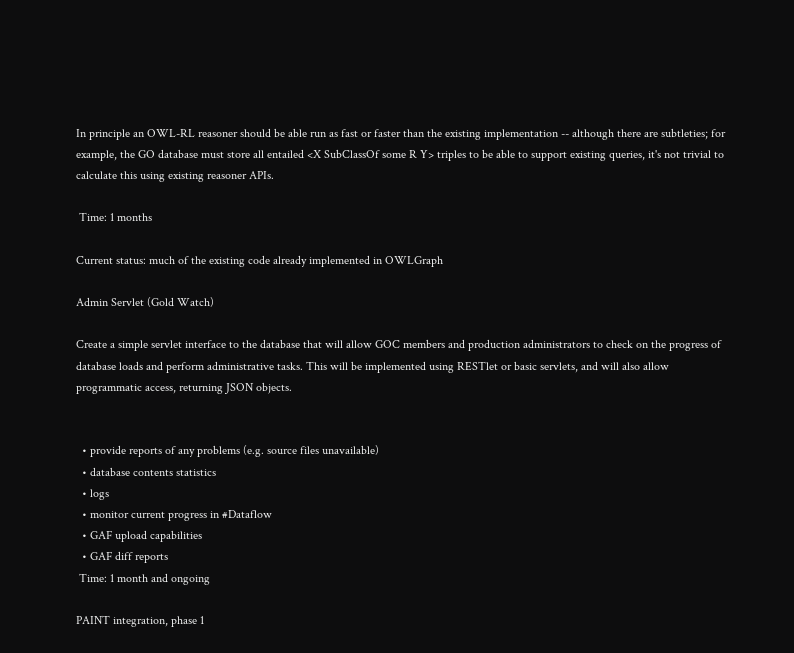In principle an OWL-RL reasoner should be able run as fast or faster than the existing implementation -- although there are subtleties; for example, the GO database must store all entailed <X SubClassOf some R Y> triples to be able to support existing queries, it's not trivial to calculate this using existing reasoner APIs.

 Time: 1 months

Current status: much of the existing code already implemented in OWLGraph

Admin Servlet (Gold Watch)

Create a simple servlet interface to the database that will allow GOC members and production administrators to check on the progress of database loads and perform administrative tasks. This will be implemented using RESTlet or basic servlets, and will also allow programmatic access, returning JSON objects.


  • provide reports of any problems (e.g. source files unavailable)
  • database contents statistics
  • logs
  • monitor current progress in #Dataflow
  • GAF upload capabilities
  • GAF diff reports
 Time: 1 month and ongoing

PAINT integration, phase 1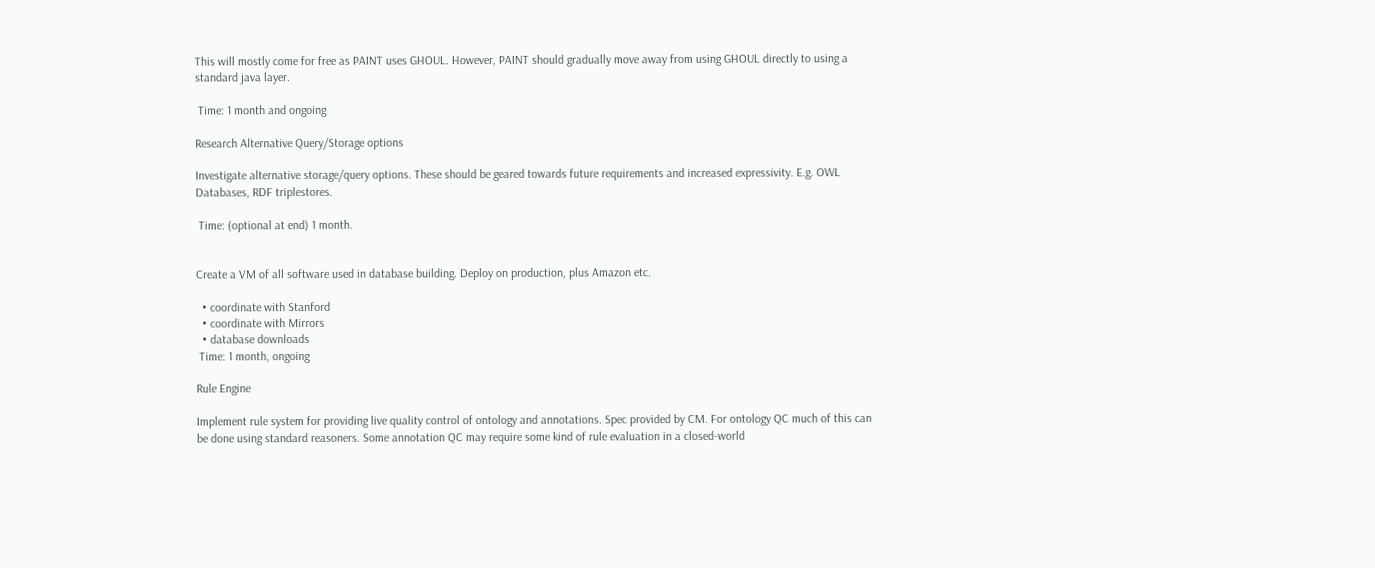This will mostly come for free as PAINT uses GHOUL. However, PAINT should gradually move away from using GHOUL directly to using a standard java layer.

 Time: 1 month and ongoing

Research Alternative Query/Storage options

Investigate alternative storage/query options. These should be geared towards future requirements and increased expressivity. E.g. OWL Databases, RDF triplestores.

 Time: (optional at end) 1 month.


Create a VM of all software used in database building. Deploy on production, plus Amazon etc.

  • coordinate with Stanford
  • coordinate with Mirrors
  • database downloads
 Time: 1 month, ongoing

Rule Engine

Implement rule system for providing live quality control of ontology and annotations. Spec provided by CM. For ontology QC much of this can be done using standard reasoners. Some annotation QC may require some kind of rule evaluation in a closed-world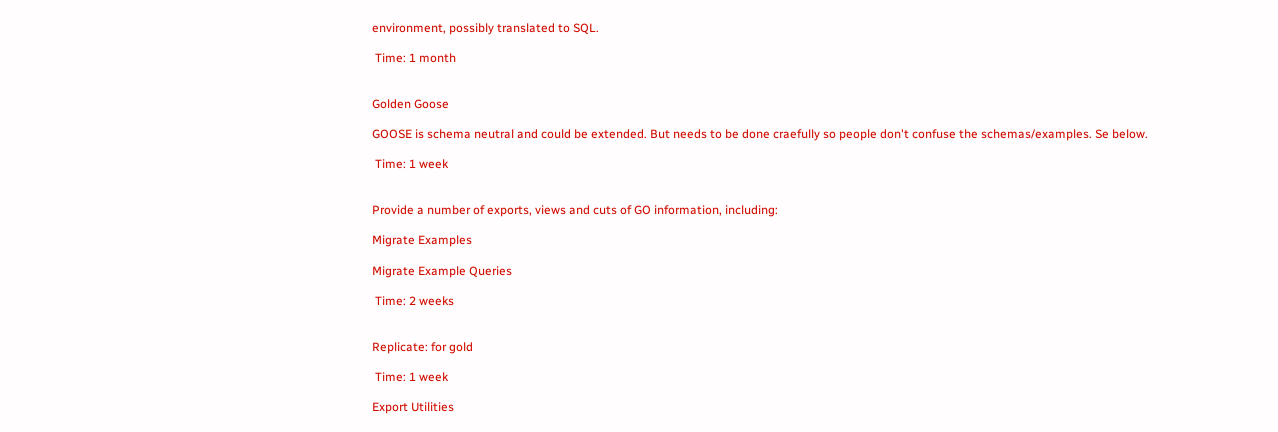environment, possibly translated to SQL.

 Time: 1 month


Golden Goose

GOOSE is schema neutral and could be extended. But needs to be done craefully so people don't confuse the schemas/examples. Se below.

 Time: 1 week


Provide a number of exports, views and cuts of GO information, including:

Migrate Examples

Migrate Example Queries

 Time: 2 weeks


Replicate: for gold

 Time: 1 week

Export Utilities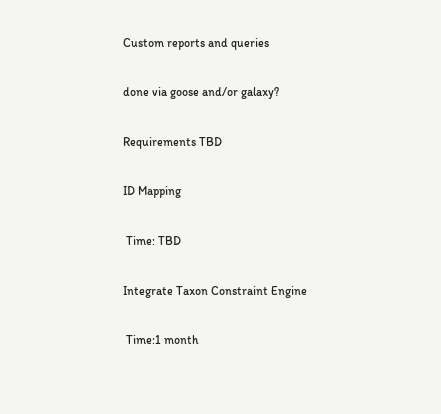Custom reports and queries

done via goose and/or galaxy?

Requirements TBD

ID Mapping

 Time: TBD

Integrate Taxon Constraint Engine

 Time:1 month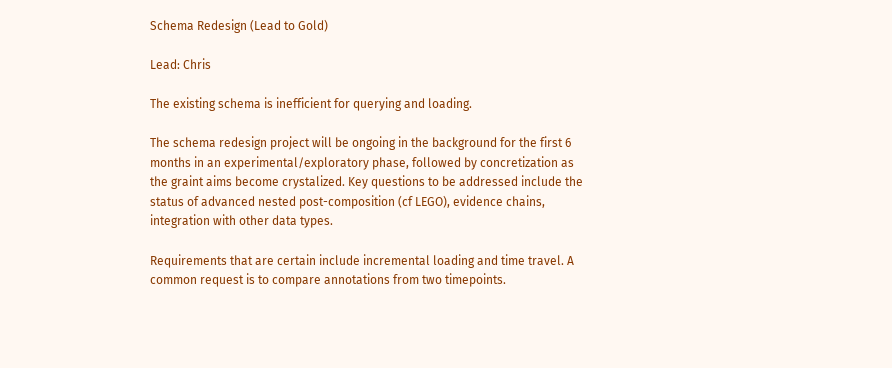Schema Redesign (Lead to Gold)

Lead: Chris

The existing schema is inefficient for querying and loading.

The schema redesign project will be ongoing in the background for the first 6 months in an experimental/exploratory phase, followed by concretization as the graint aims become crystalized. Key questions to be addressed include the status of advanced nested post-composition (cf LEGO), evidence chains, integration with other data types.

Requirements that are certain include incremental loading and time travel. A common request is to compare annotations from two timepoints.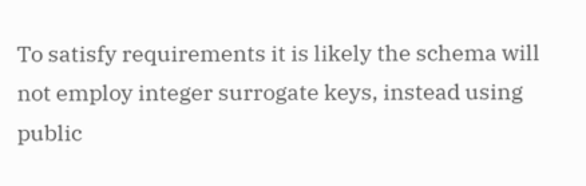To satisfy requirements it is likely the schema will not employ integer surrogate keys, instead using public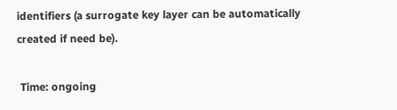identifiers (a surrogate key layer can be automatically created if need be).

 Time: ongoing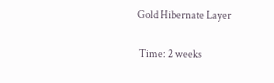Gold Hibernate Layer

 Time: 2 weeks